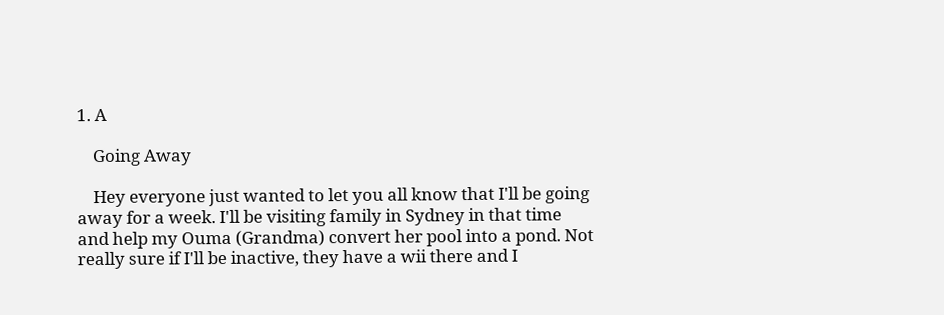1. A

    Going Away

    Hey everyone just wanted to let you all know that I'll be going away for a week. I'll be visiting family in Sydney in that time and help my Ouma (Grandma) convert her pool into a pond. Not really sure if I'll be inactive, they have a wii there and I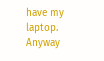have my laptop. Anyway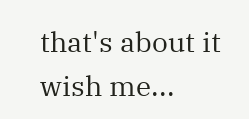that's about it wish me...